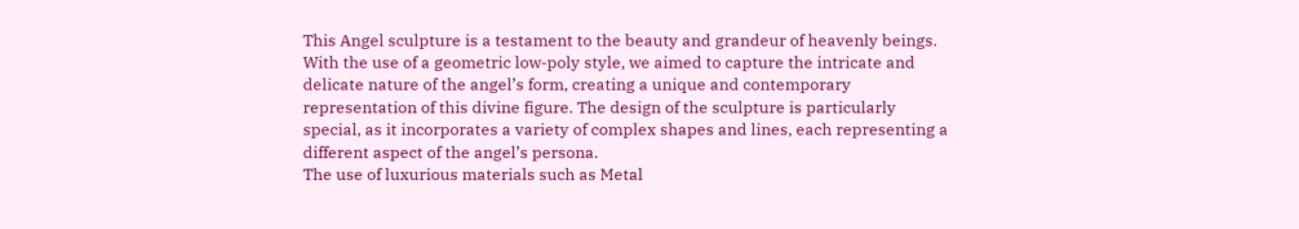This Angel sculpture is a testament to the beauty and grandeur of heavenly beings. With the use of a geometric low-poly style, we aimed to capture the intricate and delicate nature of the angel’s form, creating a unique and contemporary representation of this divine figure. The design of the sculpture is particularly special, as it incorporates a variety of complex shapes and lines, each representing a different aspect of the angel’s persona.
The use of luxurious materials such as Metal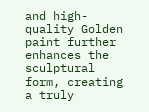and high-quality Golden paint further enhances the sculptural form, creating a truly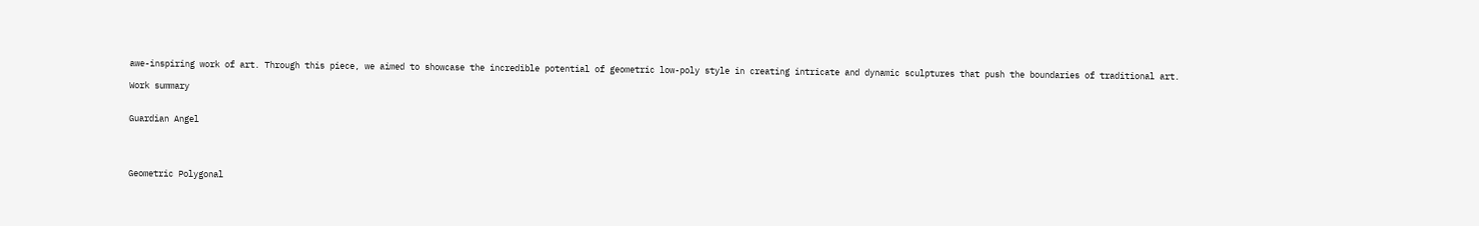awe-inspiring work of art. Through this piece, we aimed to showcase the incredible potential of geometric low-poly style in creating intricate and dynamic sculptures that push the boundaries of traditional art.

Work summary


Guardian Angel




Geometric Polygonal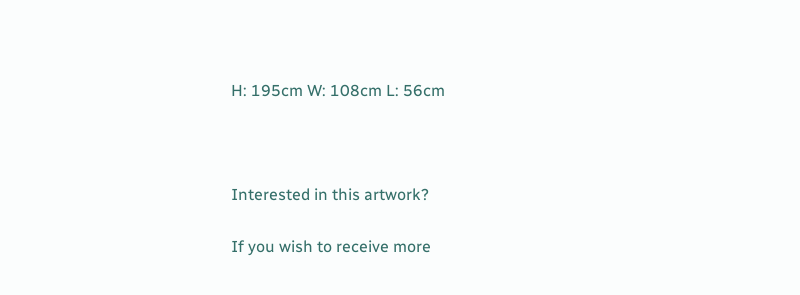H: 195cm W: 108cm L: 56cm



Interested in this artwork?

If you wish to receive more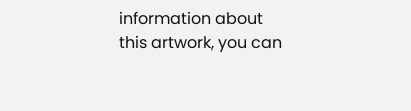information about this artwork, you can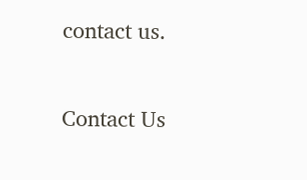contact us.

Contact Us